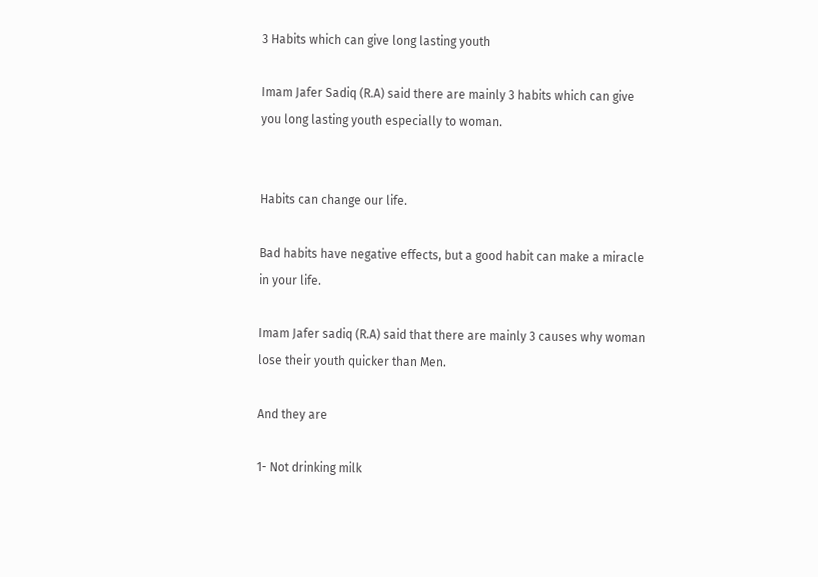3 Habits which can give long lasting youth

Imam Jafer Sadiq (R.A) said there are mainly 3 habits which can give you long lasting youth especially to woman.


Habits can change our life.

Bad habits have negative effects, but a good habit can make a miracle in your life.

Imam Jafer sadiq (R.A) said that there are mainly 3 causes why woman lose their youth quicker than Men.

And they are

1- Not drinking milk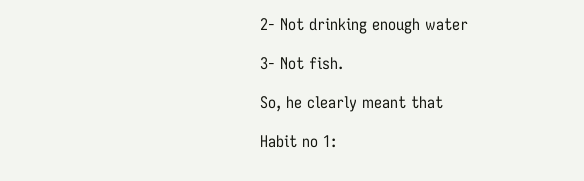2- Not drinking enough water

3- Not fish.

So, he clearly meant that

Habit no 1: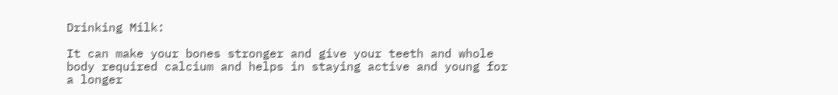Drinking Milk:

It can make your bones stronger and give your teeth and whole body required calcium and helps in staying active and young for a longer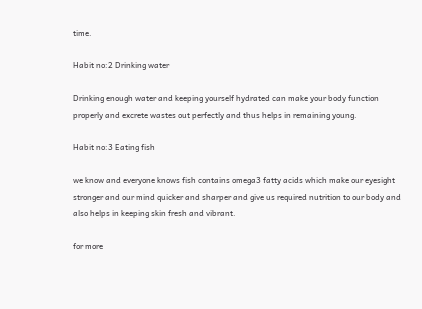time.

Habit no:2 Drinking water

Drinking enough water and keeping yourself hydrated can make your body function properly and excrete wastes out perfectly and thus helps in remaining young.

Habit no:3 Eating fish

we know and everyone knows fish contains omega3 fatty acids which make our eyesight stronger and our mind quicker and sharper and give us required nutrition to our body and also helps in keeping skin fresh and vibrant.

for more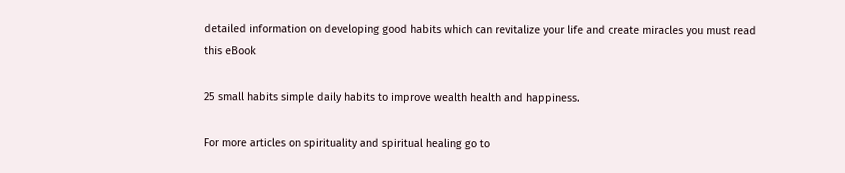detailed information on developing good habits which can revitalize your life and create miracles you must read this eBook

25 small habits simple daily habits to improve wealth health and happiness.

For more articles on spirituality and spiritual healing go to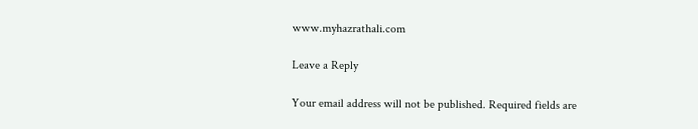www.myhazrathali.com

Leave a Reply

Your email address will not be published. Required fields are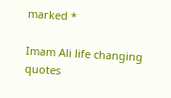marked *

Imam Ali life changing quotes